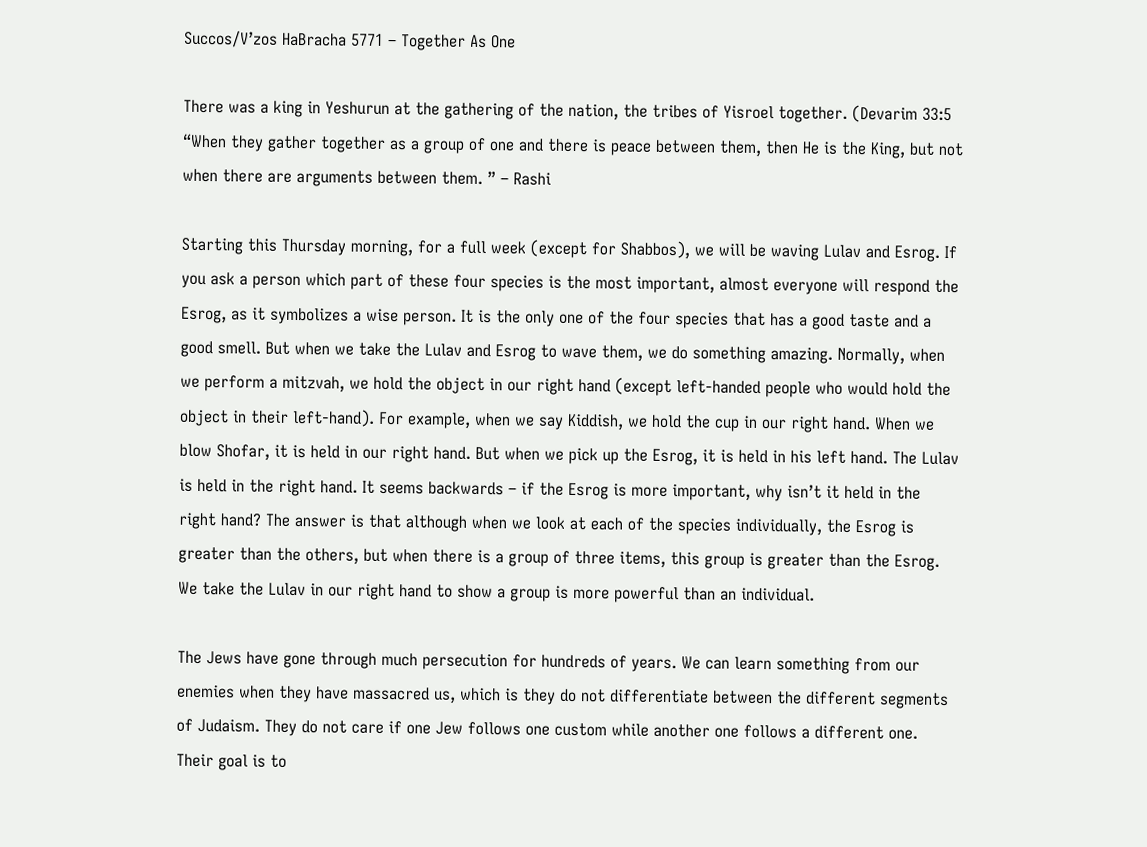Succos/V’zos HaBracha 5771 – Together As One

There was a king in Yeshurun at the gathering of the nation, the tribes of Yisroel together. (Devarim 33:5
“When they gather together as a group of one and there is peace between them, then He is the King, but not when there are arguments between them. ” – Rashi

Starting this Thursday morning, for a full week (except for Shabbos), we will be waving Lulav and Esrog. If you ask a person which part of these four species is the most important, almost everyone will respond the Esrog, as it symbolizes a wise person. It is the only one of the four species that has a good taste and a good smell. But when we take the Lulav and Esrog to wave them, we do something amazing. Normally, when we perform a mitzvah, we hold the object in our right hand (except left-handed people who would hold the object in their left-hand). For example, when we say Kiddish, we hold the cup in our right hand. When we blow Shofar, it is held in our right hand. But when we pick up the Esrog, it is held in his left hand. The Lulav is held in the right hand. It seems backwards – if the Esrog is more important, why isn’t it held in the right hand? The answer is that although when we look at each of the species individually, the Esrog is greater than the others, but when there is a group of three items, this group is greater than the Esrog. We take the Lulav in our right hand to show a group is more powerful than an individual.

The Jews have gone through much persecution for hundreds of years. We can learn something from our enemies when they have massacred us, which is they do not differentiate between the different segments of Judaism. They do not care if one Jew follows one custom while another one follows a different one. Their goal is to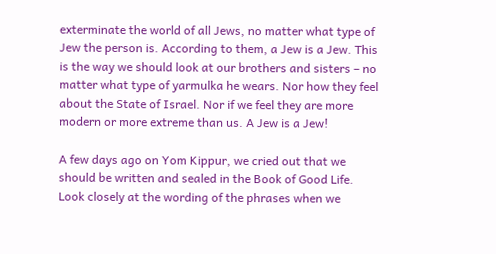exterminate the world of all Jews, no matter what type of Jew the person is. According to them, a Jew is a Jew. This is the way we should look at our brothers and sisters – no matter what type of yarmulka he wears. Nor how they feel about the State of Israel. Nor if we feel they are more modern or more extreme than us. A Jew is a Jew!

A few days ago on Yom Kippur, we cried out that we should be written and sealed in the Book of Good Life. Look closely at the wording of the phrases when we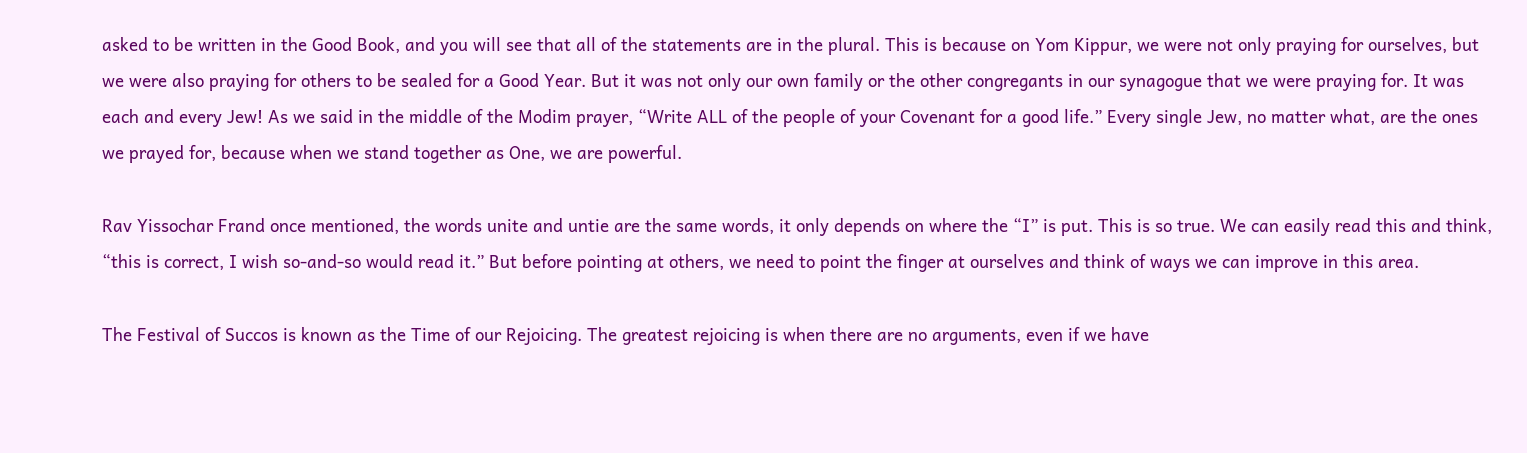asked to be written in the Good Book, and you will see that all of the statements are in the plural. This is because on Yom Kippur, we were not only praying for ourselves, but we were also praying for others to be sealed for a Good Year. But it was not only our own family or the other congregants in our synagogue that we were praying for. It was each and every Jew! As we said in the middle of the Modim prayer, “Write ALL of the people of your Covenant for a good life.” Every single Jew, no matter what, are the ones we prayed for, because when we stand together as One, we are powerful.

Rav Yissochar Frand once mentioned, the words unite and untie are the same words, it only depends on where the “I” is put. This is so true. We can easily read this and think, “this is correct, I wish so-and-so would read it.” But before pointing at others, we need to point the finger at ourselves and think of ways we can improve in this area.

The Festival of Succos is known as the Time of our Rejoicing. The greatest rejoicing is when there are no arguments, even if we have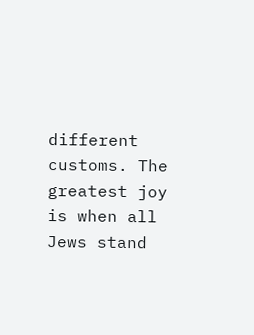different customs. The greatest joy is when all Jews stand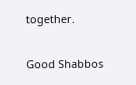together.

Good Shabbos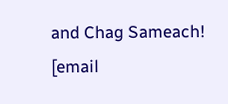and Chag Sameach!
[email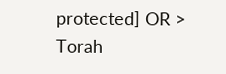protected] OR > Torah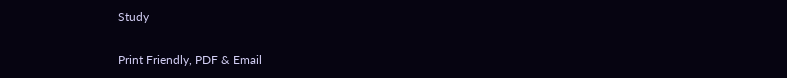Study

Print Friendly, PDF & Email